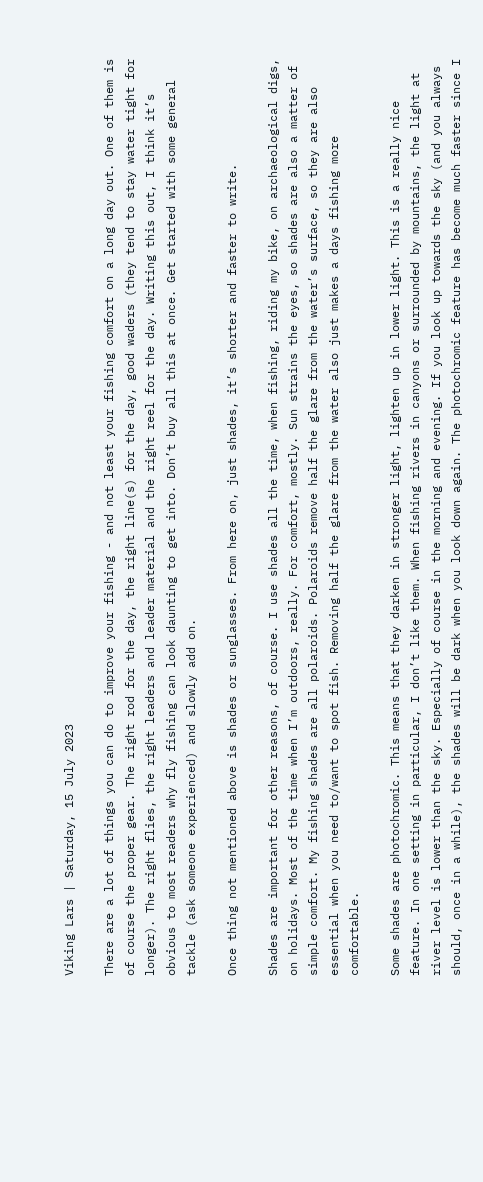Viking Lars | Saturday, 15 July 2023

There are a lot of things you can do to improve your fishing - and not least your fishing comfort on a long day out. One of them is of course the proper gear. The right rod for the day, the right line(s) for the day, good waders (they tend to stay water tight for longer). The right flies, the right leaders and leader material and the right reel for the day. Writing this out, I think it’s obvious to most readers why fly fishing can look daunting to get into. Don’t buy all this at once. Get started with some general tackle (ask someone experienced) and slowly add on.

Once thing not mentioned above is shades or sunglasses. From here on, just shades, it’s shorter and faster to write.

Shades are important for other reasons, of course. I use shades all the time, when fishing, riding my bike, on archaeological digs, on holidays. Most of the time when I’m outdoors, really. For comfort, mostly. Sun strains the eyes, so shades are also a matter of simple comfort. My fishing shades are all polaroids. Polaroids remove half the glare from the water’s surface, so they are also essential when you need to/want to spot fish. Removing half the glare from the water also just makes a days fishing more comfortable.

Some shades are photochromic. This means that they darken in stronger light, lighten up in lower light. This is a really nice feature. In one setting in particular, I don’t like them. When fishing rivers in canyons or surrounded by mountains, the light at river level is lower than the sky. Especially of course in the morning and evening. If you look up towards the sky (and you always should, once in a while), the shades will be dark when you look down again. The photochromic feature has become much faster since I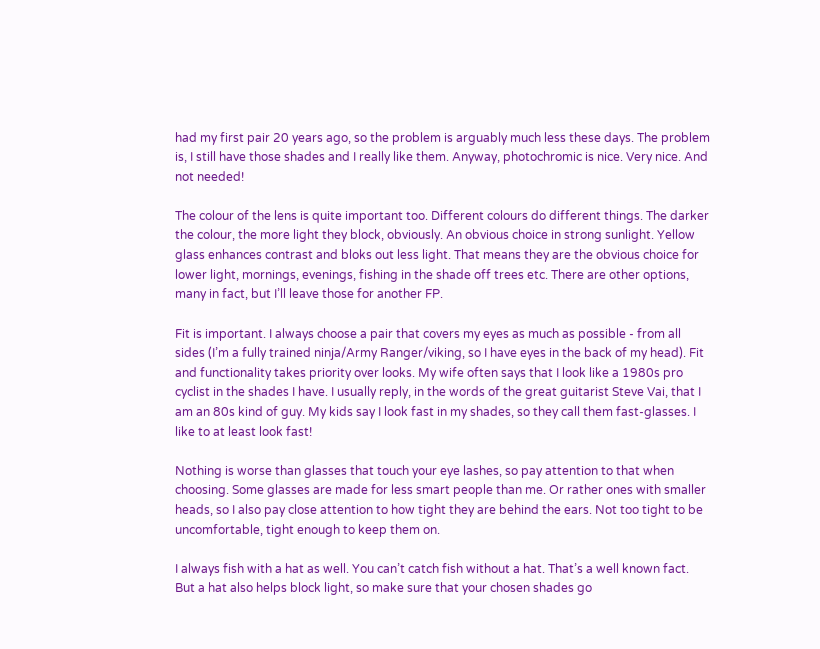had my first pair 20 years ago, so the problem is arguably much less these days. The problem is, I still have those shades and I really like them. Anyway, photochromic is nice. Very nice. And not needed!

The colour of the lens is quite important too. Different colours do different things. The darker the colour, the more light they block, obviously. An obvious choice in strong sunlight. Yellow glass enhances contrast and bloks out less light. That means they are the obvious choice for lower light, mornings, evenings, fishing in the shade off trees etc. There are other options, many in fact, but I’ll leave those for another FP.

Fit is important. I always choose a pair that covers my eyes as much as possible - from all sides (I’m a fully trained ninja/Army Ranger/viking, so I have eyes in the back of my head). Fit and functionality takes priority over looks. My wife often says that I look like a 1980s pro cyclist in the shades I have. I usually reply, in the words of the great guitarist Steve Vai, that I am an 80s kind of guy. My kids say I look fast in my shades, so they call them fast-glasses. I like to at least look fast!

Nothing is worse than glasses that touch your eye lashes, so pay attention to that when choosing. Some glasses are made for less smart people than me. Or rather ones with smaller heads, so I also pay close attention to how tight they are behind the ears. Not too tight to be uncomfortable, tight enough to keep them on.

I always fish with a hat as well. You can’t catch fish without a hat. That’s a well known fact. But a hat also helps block light, so make sure that your chosen shades go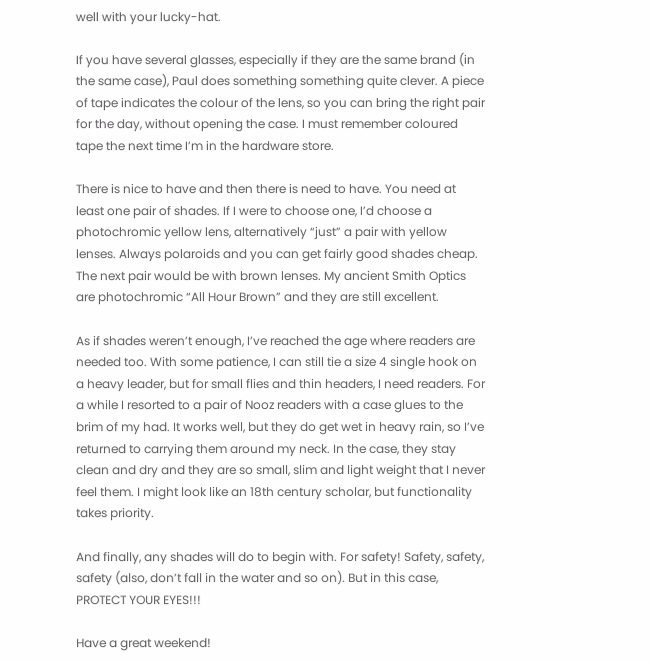well with your lucky-hat.

If you have several glasses, especially if they are the same brand (in the same case), Paul does something something quite clever. A piece of tape indicates the colour of the lens, so you can bring the right pair for the day, without opening the case. I must remember coloured tape the next time I’m in the hardware store.

There is nice to have and then there is need to have. You need at least one pair of shades. If I were to choose one, I’d choose a photochromic yellow lens, alternatively “just” a pair with yellow lenses. Always polaroids and you can get fairly good shades cheap. The next pair would be with brown lenses. My ancient Smith Optics are photochromic “All Hour Brown” and they are still excellent.

As if shades weren’t enough, I’ve reached the age where readers are needed too. With some patience, I can still tie a size 4 single hook on a heavy leader, but for small flies and thin headers, I need readers. For a while I resorted to a pair of Nooz readers with a case glues to the brim of my had. It works well, but they do get wet in heavy rain, so I’ve returned to carrying them around my neck. In the case, they stay clean and dry and they are so small, slim and light weight that I never feel them. I might look like an 18th century scholar, but functionality takes priority.

And finally, any shades will do to begin with. For safety! Safety, safety, safety (also, don’t fall in the water and so on). But in this case, PROTECT YOUR EYES!!!

Have a great weekend!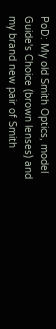PoD: My old Smith Optics, model Guide's Choice (brown lenses) and my brand new pair of Smith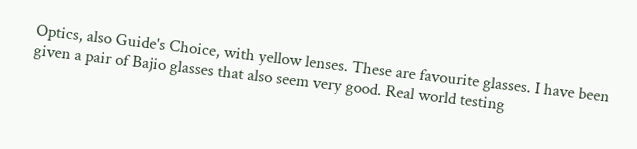Optics, also Guide's Choice, with yellow lenses. These are favourite glasses. I have been given a pair of Bajio glasses that also seem very good. Real world testing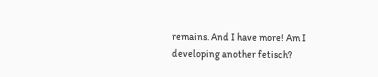remains. And I have more! Am I developing another fetisch?